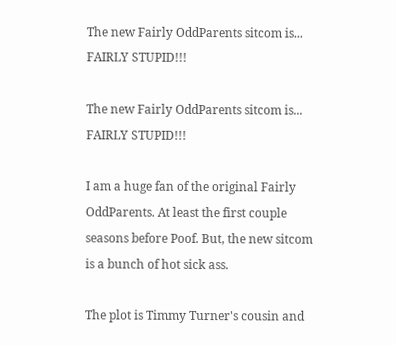The new Fairly OddParents sitcom is... FAIRLY STUPID!!!

The new Fairly OddParents sitcom is... FAIRLY STUPID!!!

I am a huge fan of the original Fairly OddParents. At least the first couple seasons before Poof. But, the new sitcom is a bunch of hot sick ass.

The plot is Timmy Turner's cousin and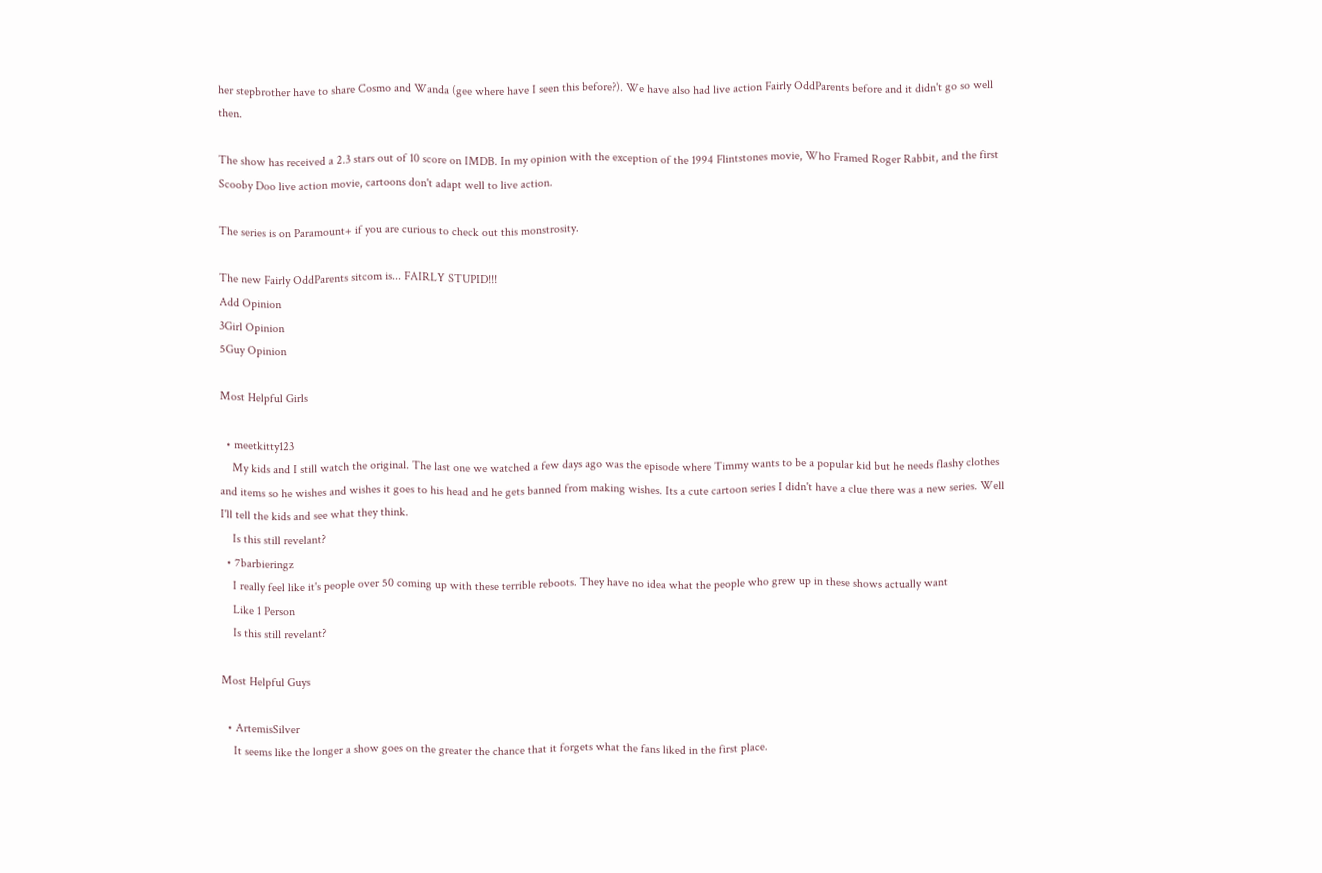her stepbrother have to share Cosmo and Wanda (gee where have I seen this before?). We have also had live action Fairly OddParents before and it didn't go so well then.

The show has received a 2.3 stars out of 10 score on IMDB. In my opinion with the exception of the 1994 Flintstones movie, Who Framed Roger Rabbit, and the first Scooby Doo live action movie, cartoons don't adapt well to live action.

The series is on Paramount+ if you are curious to check out this monstrosity.

The new Fairly OddParents sitcom is... FAIRLY STUPID!!!
Add Opinion
3Girl Opinion
5Guy Opinion

Most Helpful Girls

  • meetkitty123
    My kids and I still watch the original. The last one we watched a few days ago was the episode where Timmy wants to be a popular kid but he needs flashy clothes and items so he wishes and wishes it goes to his head and he gets banned from making wishes. Its a cute cartoon series I didn't have a clue there was a new series. Well I'll tell the kids and see what they think.
    Is this still revelant?
  • 7barbieringz
    I really feel like it's people over 50 coming up with these terrible reboots. They have no idea what the people who grew up in these shows actually want
    Like 1 Person
    Is this still revelant?

Most Helpful Guys

  • ArtemisSilver
    It seems like the longer a show goes on the greater the chance that it forgets what the fans liked in the first place.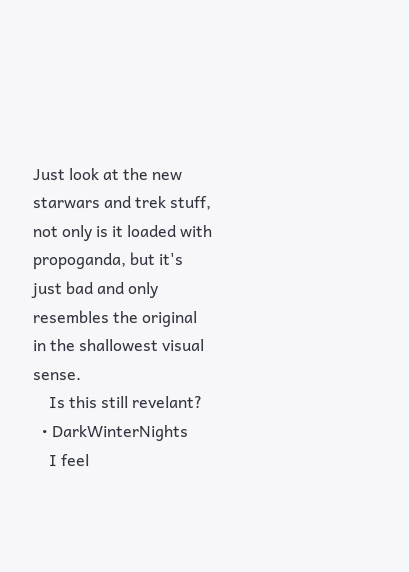Just look at the new starwars and trek stuff, not only is it loaded with propoganda, but it's just bad and only resembles the original in the shallowest visual sense.
    Is this still revelant?
  • DarkWinterNights
    I feel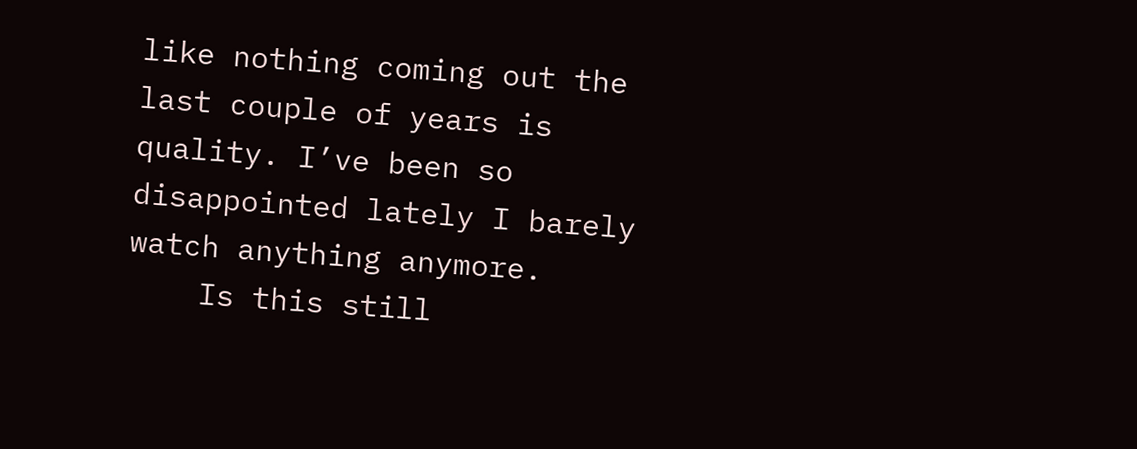like nothing coming out the last couple of years is quality. I’ve been so disappointed lately I barely watch anything anymore.
    Is this still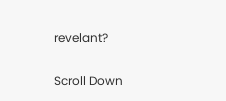revelant?

Scroll Down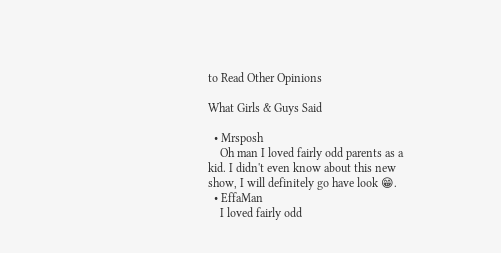to Read Other Opinions

What Girls & Guys Said

  • Mrsposh
    Oh man I loved fairly odd parents as a kid. I didn't even know about this new show, I will definitely go have look 😁.
  • EffaMan
    I loved fairly odd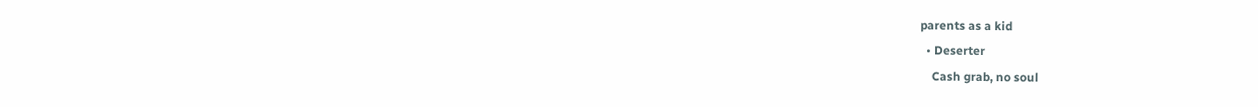parents as a kid
  • Deserter
    Cash grab, no soul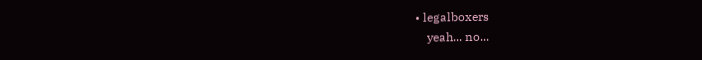• legalboxers
    yeah... no...